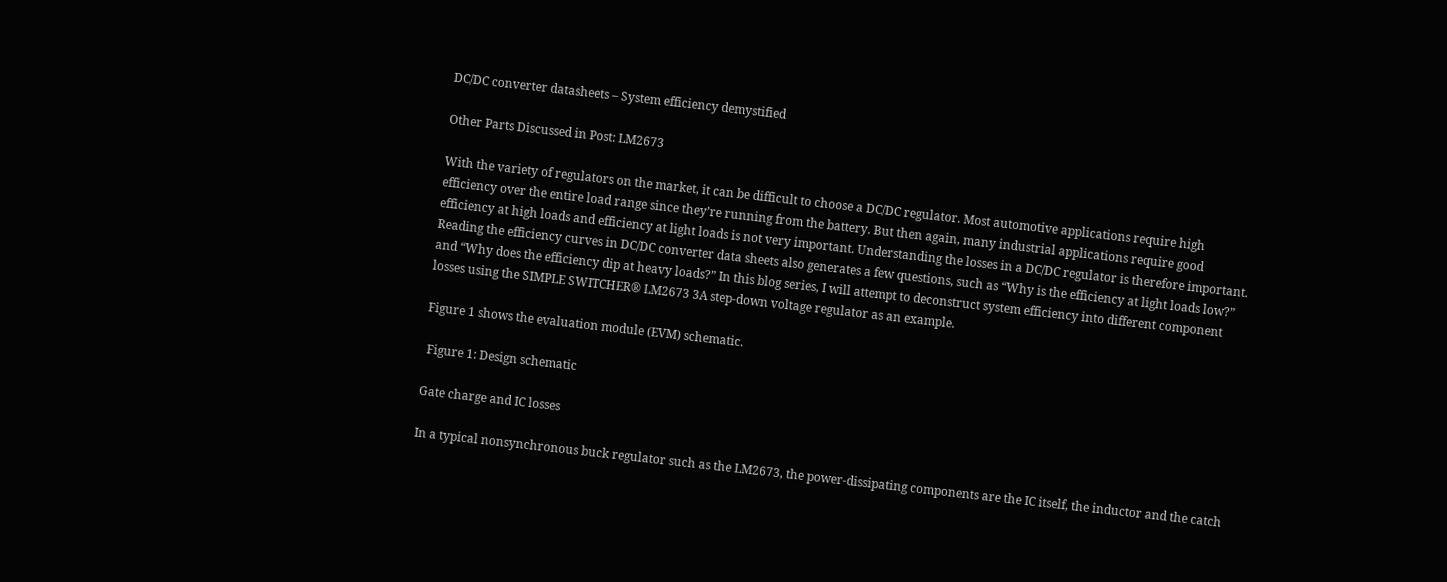DC/DC converter datasheets – System efficiency demystified

Other Parts Discussed in Post: LM2673

With the variety of regulators on the market, it can be difficult to choose a DC/DC regulator. Most automotive applications require high efficiency over the entire load range since they’re running from the battery. But then again, many industrial applications require good efficiency at high loads and efficiency at light loads is not very important. Understanding the losses in a DC/DC regulator is therefore important. Reading the efficiency curves in DC/DC converter data sheets also generates a few questions, such as “Why is the efficiency at light loads low?” and “Why does the efficiency dip at heavy loads?” In this blog series, I will attempt to deconstruct system efficiency into different component losses using the SIMPLE SWITCHER® LM2673 3A step-down voltage regulator as an example.

Figure 1 shows the evaluation module (EVM) schematic.

 Figure 1: Design schematic

Gate charge and IC losses

In a typical nonsynchronous buck regulator such as the LM2673, the power-dissipating components are the IC itself, the inductor and the catch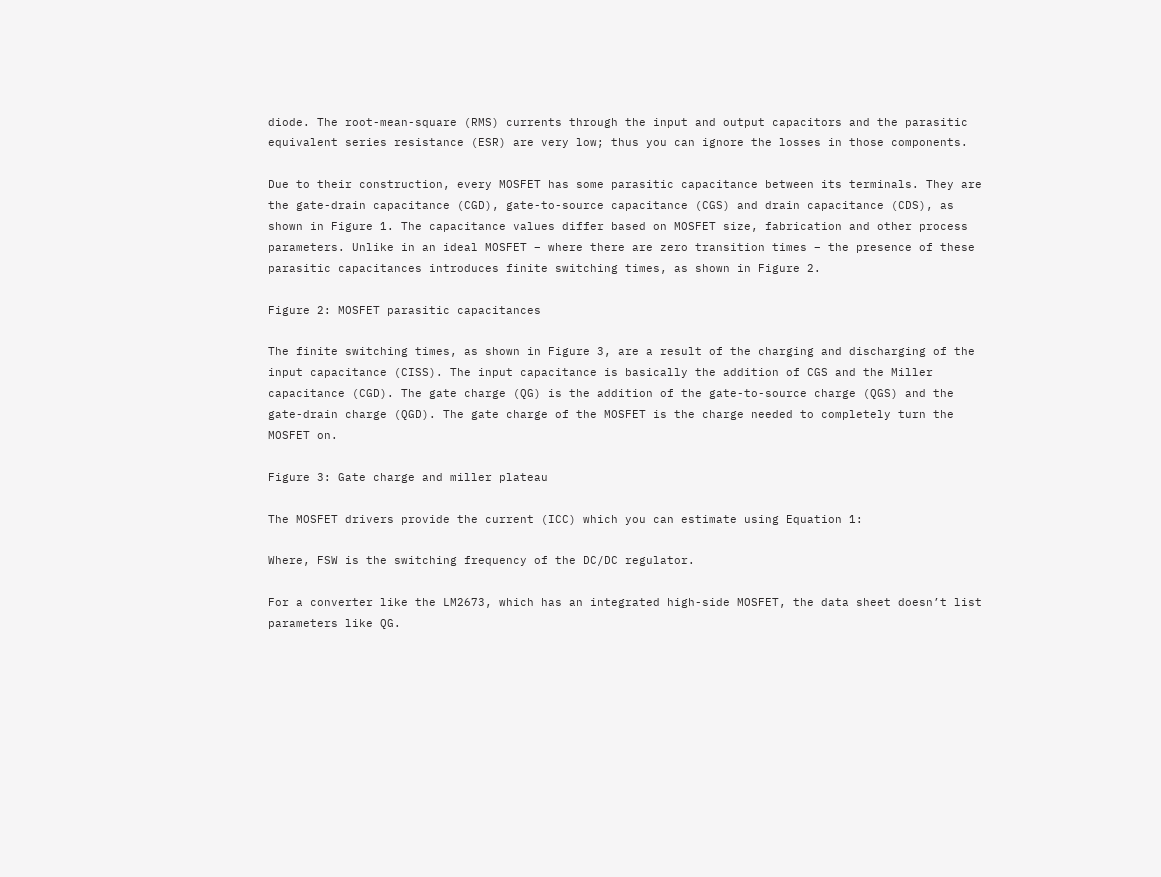diode. The root-mean-square (RMS) currents through the input and output capacitors and the parasitic equivalent series resistance (ESR) are very low; thus you can ignore the losses in those components.

Due to their construction, every MOSFET has some parasitic capacitance between its terminals. They are the gate-drain capacitance (CGD), gate-to-source capacitance (CGS) and drain capacitance (CDS), as shown in Figure 1. The capacitance values differ based on MOSFET size, fabrication and other process parameters. Unlike in an ideal MOSFET – where there are zero transition times – the presence of these parasitic capacitances introduces finite switching times, as shown in Figure 2.

Figure 2: MOSFET parasitic capacitances

The finite switching times, as shown in Figure 3, are a result of the charging and discharging of the input capacitance (CISS). The input capacitance is basically the addition of CGS and the Miller capacitance (CGD). The gate charge (QG) is the addition of the gate-to-source charge (QGS) and the gate-drain charge (QGD). The gate charge of the MOSFET is the charge needed to completely turn the MOSFET on.

Figure 3: Gate charge and miller plateau

The MOSFET drivers provide the current (ICC) which you can estimate using Equation 1:

Where, FSW is the switching frequency of the DC/DC regulator.

For a converter like the LM2673, which has an integrated high-side MOSFET, the data sheet doesn’t list parameters like QG.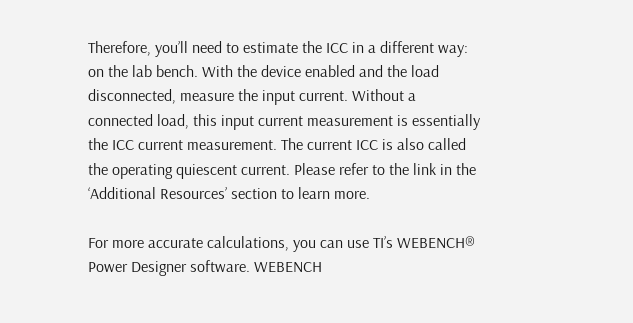Therefore, you’ll need to estimate the ICC in a different way: on the lab bench. With the device enabled and the load disconnected, measure the input current. Without a connected load, this input current measurement is essentially the ICC current measurement. The current ICC is also called the operating quiescent current. Please refer to the link in the ‘Additional Resources’ section to learn more.

For more accurate calculations, you can use TI’s WEBENCH® Power Designer software. WEBENCH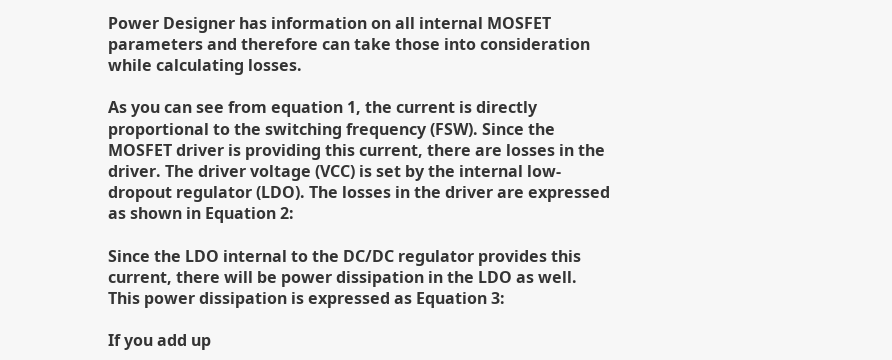Power Designer has information on all internal MOSFET parameters and therefore can take those into consideration while calculating losses.

As you can see from equation 1, the current is directly proportional to the switching frequency (FSW). Since the MOSFET driver is providing this current, there are losses in the driver. The driver voltage (VCC) is set by the internal low-dropout regulator (LDO). The losses in the driver are expressed as shown in Equation 2:

Since the LDO internal to the DC/DC regulator provides this current, there will be power dissipation in the LDO as well. This power dissipation is expressed as Equation 3:

If you add up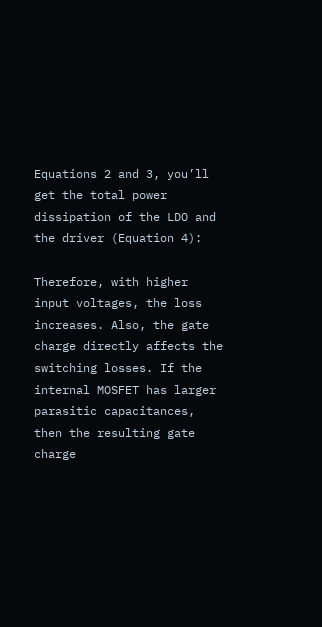Equations 2 and 3, you’ll get the total power dissipation of the LDO and the driver (Equation 4):

Therefore, with higher input voltages, the loss increases. Also, the gate charge directly affects the switching losses. If the internal MOSFET has larger parasitic capacitances, then the resulting gate charge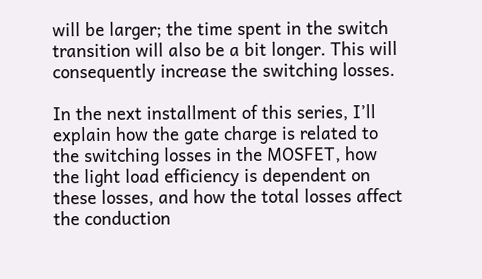will be larger; the time spent in the switch transition will also be a bit longer. This will consequently increase the switching losses.

In the next installment of this series, I’ll explain how the gate charge is related to the switching losses in the MOSFET, how the light load efficiency is dependent on these losses, and how the total losses affect the conduction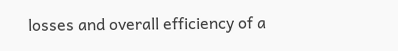losses and overall efficiency of a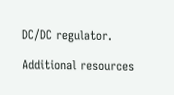DC/DC regulator.

Additional resources